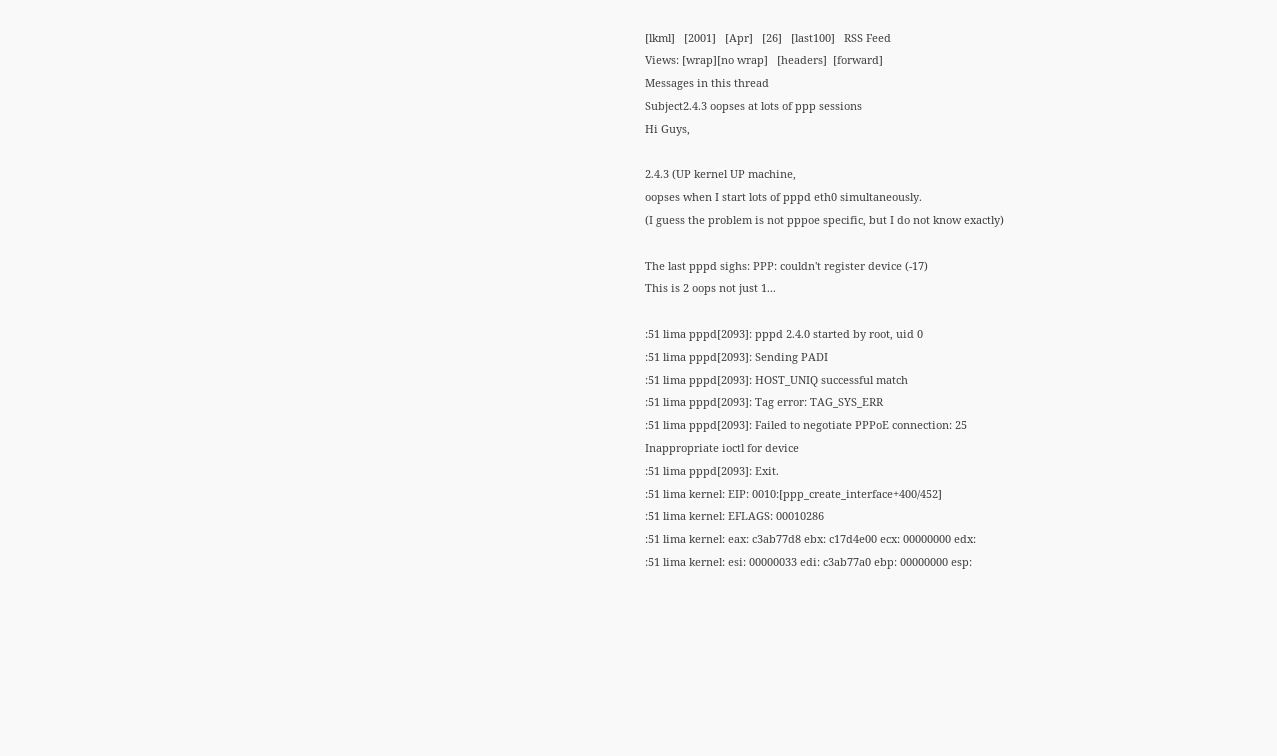[lkml]   [2001]   [Apr]   [26]   [last100]   RSS Feed
Views: [wrap][no wrap]   [headers]  [forward]
Messages in this thread
Subject2.4.3 oopses at lots of ppp sessions
Hi Guys,

2.4.3 (UP kernel UP machine,
oopses when I start lots of pppd eth0 simultaneously.
(I guess the problem is not pppoe specific, but I do not know exactly)

The last pppd sighs: PPP: couldn't register device (-17)
This is 2 oops not just 1...

:51 lima pppd[2093]: pppd 2.4.0 started by root, uid 0
:51 lima pppd[2093]: Sending PADI
:51 lima pppd[2093]: HOST_UNIQ successful match
:51 lima pppd[2093]: Tag error: TAG_SYS_ERR
:51 lima pppd[2093]: Failed to negotiate PPPoE connection: 25
Inappropriate ioctl for device
:51 lima pppd[2093]: Exit.
:51 lima kernel: EIP: 0010:[ppp_create_interface+400/452]
:51 lima kernel: EFLAGS: 00010286
:51 lima kernel: eax: c3ab77d8 ebx: c17d4e00 ecx: 00000000 edx:
:51 lima kernel: esi: 00000033 edi: c3ab77a0 ebp: 00000000 esp: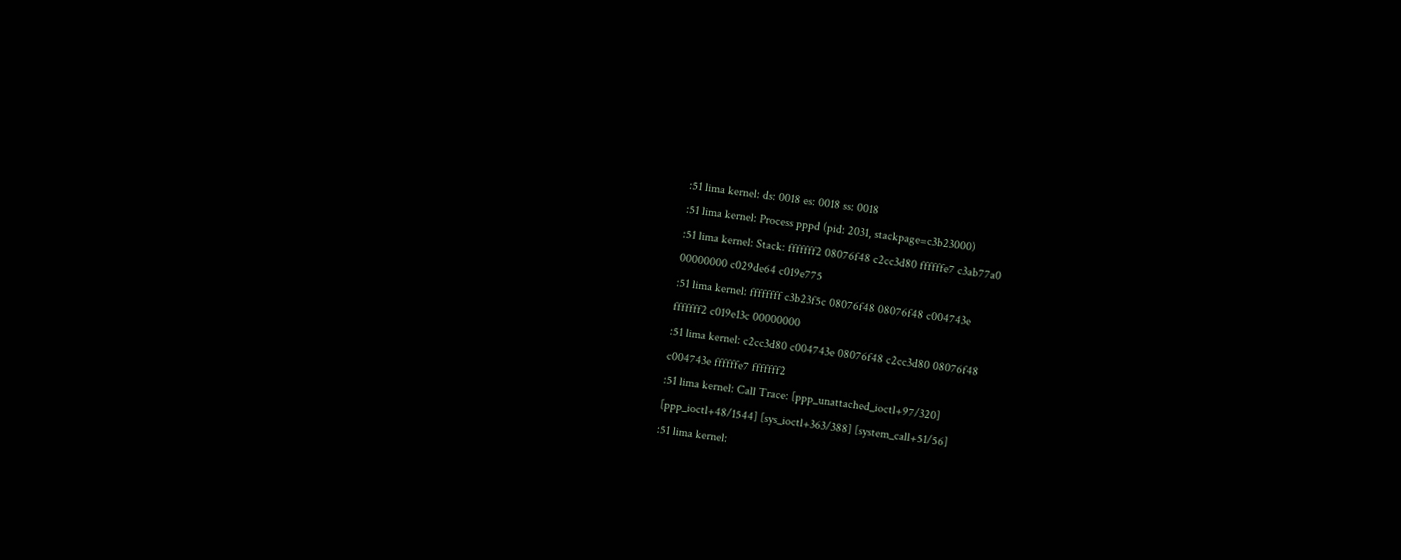:51 lima kernel: ds: 0018 es: 0018 ss: 0018
:51 lima kernel: Process pppd (pid: 2031, stackpage=c3b23000)
:51 lima kernel: Stack: fffffff2 08076f48 c2cc3d80 ffffffe7 c3ab77a0
00000000 c029de64 c019e775
:51 lima kernel: ffffffff c3b23f5c 08076f48 08076f48 c004743e
fffffff2 c019e13c 00000000
:51 lima kernel: c2cc3d80 c004743e 08076f48 c2cc3d80 08076f48
c004743e ffffffe7 fffffff2
:51 lima kernel: Call Trace: [ppp_unattached_ioctl+97/320]
[ppp_ioctl+48/1544] [sys_ioctl+363/388] [system_call+51/56]
:51 lima kernel: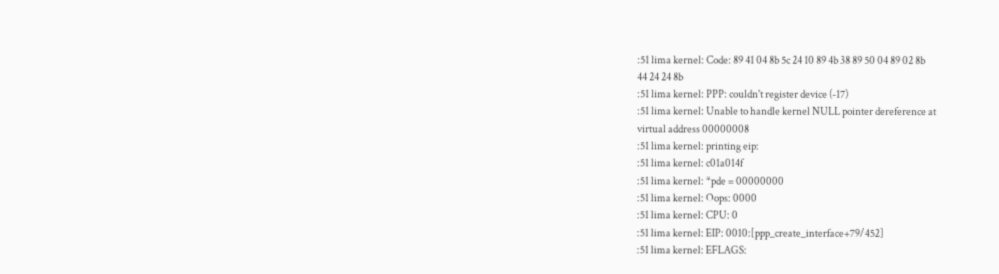:51 lima kernel: Code: 89 41 04 8b 5c 24 10 89 4b 38 89 50 04 89 02 8b
44 24 24 8b
:51 lima kernel: PPP: couldn't register device (-17)
:51 lima kernel: Unable to handle kernel NULL pointer dereference at
virtual address 00000008
:51 lima kernel: printing eip:
:51 lima kernel: c01a014f
:51 lima kernel: *pde = 00000000
:51 lima kernel: Oops: 0000
:51 lima kernel: CPU: 0
:51 lima kernel: EIP: 0010:[ppp_create_interface+79/452]
:51 lima kernel: EFLAGS: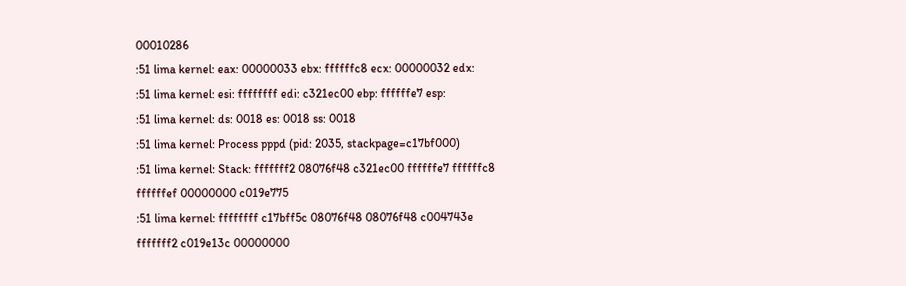00010286
:51 lima kernel: eax: 00000033 ebx: ffffffc8 ecx: 00000032 edx:
:51 lima kernel: esi: ffffffff edi: c321ec00 ebp: ffffffe7 esp:
:51 lima kernel: ds: 0018 es: 0018 ss: 0018
:51 lima kernel: Process pppd (pid: 2035, stackpage=c17bf000)
:51 lima kernel: Stack: fffffff2 08076f48 c321ec00 ffffffe7 ffffffc8
ffffffef 00000000 c019e775
:51 lima kernel: ffffffff c17bff5c 08076f48 08076f48 c004743e
fffffff2 c019e13c 00000000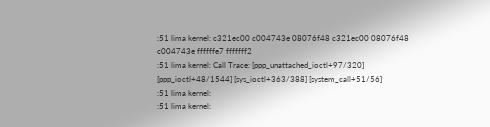:51 lima kernel: c321ec00 c004743e 08076f48 c321ec00 08076f48
c004743e ffffffe7 fffffff2
:51 lima kernel: Call Trace: [ppp_unattached_ioctl+97/320]
[ppp_ioctl+48/1544] [sys_ioctl+363/388] [system_call+51/56]
:51 lima kernel:
:51 lima kernel: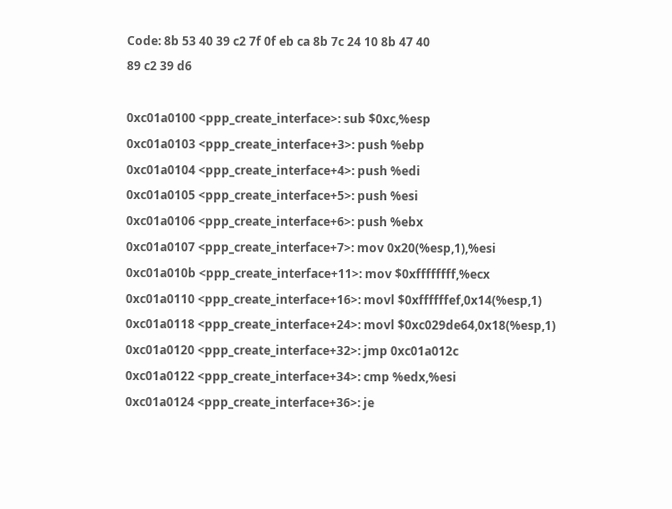Code: 8b 53 40 39 c2 7f 0f eb ca 8b 7c 24 10 8b 47 40
89 c2 39 d6

0xc01a0100 <ppp_create_interface>: sub $0xc,%esp
0xc01a0103 <ppp_create_interface+3>: push %ebp
0xc01a0104 <ppp_create_interface+4>: push %edi
0xc01a0105 <ppp_create_interface+5>: push %esi
0xc01a0106 <ppp_create_interface+6>: push %ebx
0xc01a0107 <ppp_create_interface+7>: mov 0x20(%esp,1),%esi
0xc01a010b <ppp_create_interface+11>: mov $0xffffffff,%ecx
0xc01a0110 <ppp_create_interface+16>: movl $0xffffffef,0x14(%esp,1)
0xc01a0118 <ppp_create_interface+24>: movl $0xc029de64,0x18(%esp,1)
0xc01a0120 <ppp_create_interface+32>: jmp 0xc01a012c
0xc01a0122 <ppp_create_interface+34>: cmp %edx,%esi
0xc01a0124 <ppp_create_interface+36>: je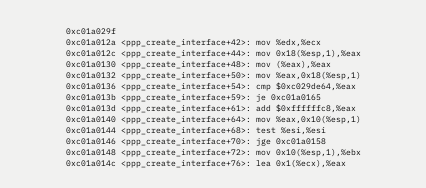0xc01a029f
0xc01a012a <ppp_create_interface+42>: mov %edx,%ecx
0xc01a012c <ppp_create_interface+44>: mov 0x18(%esp,1),%eax
0xc01a0130 <ppp_create_interface+48>: mov (%eax),%eax
0xc01a0132 <ppp_create_interface+50>: mov %eax,0x18(%esp,1)
0xc01a0136 <ppp_create_interface+54>: cmp $0xc029de64,%eax
0xc01a013b <ppp_create_interface+59>: je 0xc01a0165
0xc01a013d <ppp_create_interface+61>: add $0xffffffc8,%eax
0xc01a0140 <ppp_create_interface+64>: mov %eax,0x10(%esp,1)
0xc01a0144 <ppp_create_interface+68>: test %esi,%esi
0xc01a0146 <ppp_create_interface+70>: jge 0xc01a0158
0xc01a0148 <ppp_create_interface+72>: mov 0x10(%esp,1),%ebx
0xc01a014c <ppp_create_interface+76>: lea 0x1(%ecx),%eax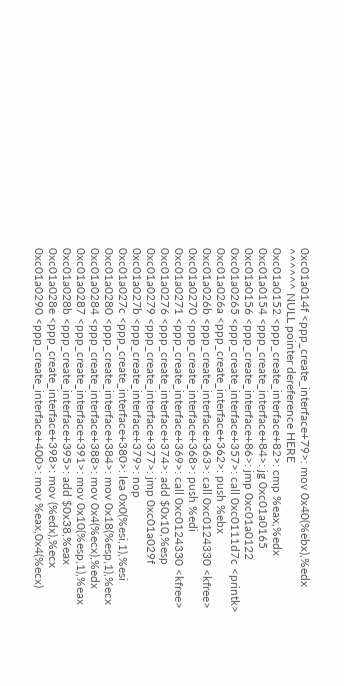0xc01a014f <ppp_create_interface+79>: mov 0x40(%ebx),%edx
^^^^^^ NULL pointer dereference HERE
0xc01a0152 <ppp_create_interface+82>: cmp %eax,%edx
0xc01a0154 <ppp_create_interface+84>: jg 0xc01a0165
0xc01a0156 <ppp_create_interface+86>: jmp 0xc01a0122
0xc01a0265 <ppp_create_interface+357>: call 0xc0111d7c <printk>
0xc01a026a <ppp_create_interface+362>: push %ebx
0xc01a026b <ppp_create_interface+363>: call 0xc0124330 <kfree>
0xc01a0270 <ppp_create_interface+368>: push %edi
0xc01a0271 <ppp_create_interface+369>: call 0xc0124330 <kfree>
0xc01a0276 <ppp_create_interface+374>: add $0x10,%esp
0xc01a0279 <ppp_create_interface+377>: jmp 0xc01a029f
0xc01a027b <ppp_create_interface+379>: nop
0xc01a027c <ppp_create_interface+380>: lea 0x0(%esi,1),%esi
0xc01a0280 <ppp_create_interface+384>: mov 0x18(%esp,1),%ecx
0xc01a0284 <ppp_create_interface+388>: mov 0x4(%ecx),%edx
0xc01a0287 <ppp_create_interface+391>: mov 0x10(%esp,1),%eax
0xc01a028b <ppp_create_interface+395>: add $0x38,%eax
0xc01a028e <ppp_create_interface+398>: mov (%edx),%ecx
0xc01a0290 <ppp_create_interface+400>: mov %eax,0x4(%ecx)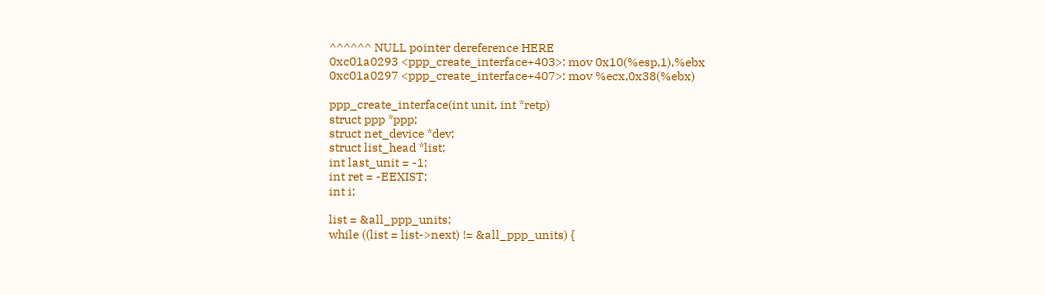^^^^^^ NULL pointer dereference HERE
0xc01a0293 <ppp_create_interface+403>: mov 0x10(%esp,1),%ebx
0xc01a0297 <ppp_create_interface+407>: mov %ecx,0x38(%ebx)

ppp_create_interface(int unit, int *retp)
struct ppp *ppp;
struct net_device *dev;
struct list_head *list;
int last_unit = -1;
int ret = -EEXIST;
int i;

list = &all_ppp_units;
while ((list = list->next) != &all_ppp_units) {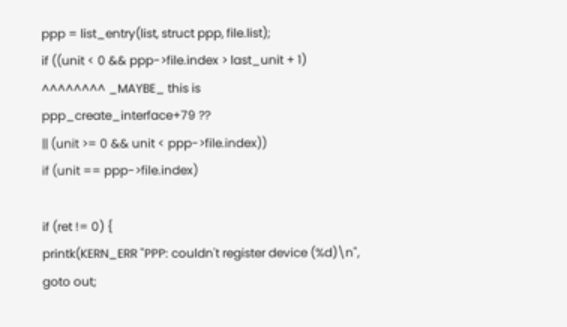ppp = list_entry(list, struct ppp, file.list);
if ((unit < 0 && ppp->file.index > last_unit + 1)
^^^^^^^^ _MAYBE_ this is
ppp_create_interface+79 ??
|| (unit >= 0 && unit < ppp->file.index))
if (unit == ppp->file.index)

if (ret != 0) {
printk(KERN_ERR "PPP: couldn't register device (%d)\n",
goto out;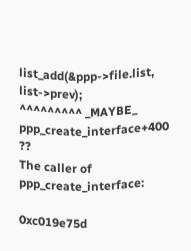list_add(&ppp->file.list, list->prev);
^^^^^^^^^ _MAYBE_ ppp_create_interface+400 ??
The caller of ppp_create_interface:

0xc019e75d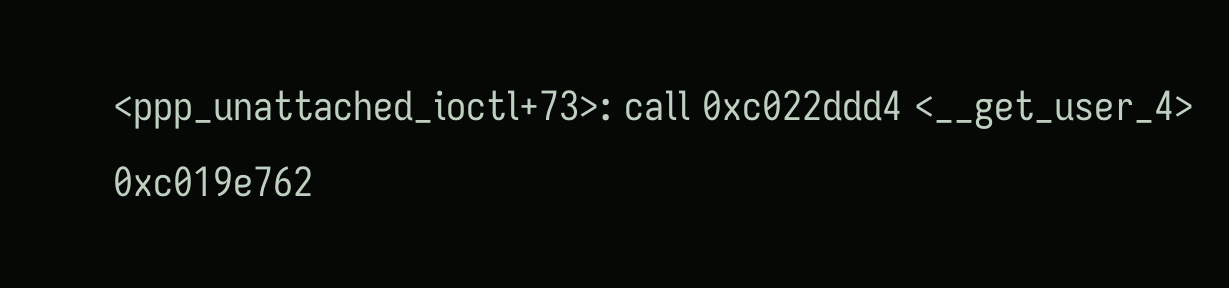<ppp_unattached_ioctl+73>: call 0xc022ddd4 <__get_user_4>
0xc019e762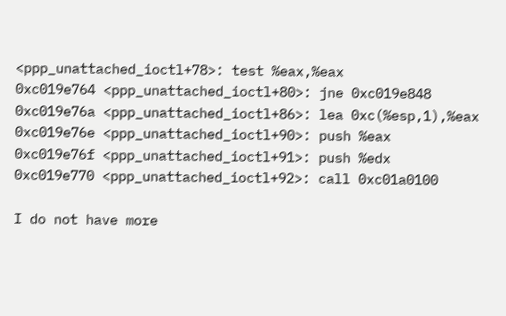<ppp_unattached_ioctl+78>: test %eax,%eax
0xc019e764 <ppp_unattached_ioctl+80>: jne 0xc019e848
0xc019e76a <ppp_unattached_ioctl+86>: lea 0xc(%esp,1),%eax
0xc019e76e <ppp_unattached_ioctl+90>: push %eax
0xc019e76f <ppp_unattached_ioctl+91>: push %edx
0xc019e770 <ppp_unattached_ioctl+92>: call 0xc01a0100

I do not have more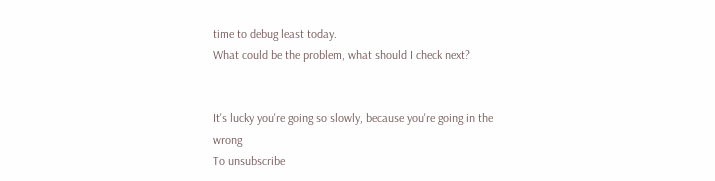time to debug least today.
What could be the problem, what should I check next?


It's lucky you're going so slowly, because you're going in the wrong
To unsubscribe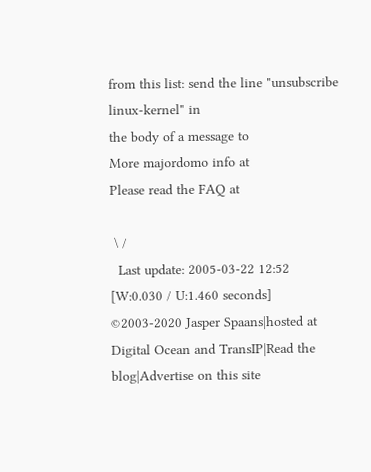from this list: send the line "unsubscribe linux-kernel" in
the body of a message to
More majordomo info at
Please read the FAQ at

 \ /
  Last update: 2005-03-22 12:52    [W:0.030 / U:1.460 seconds]
©2003-2020 Jasper Spaans|hosted at Digital Ocean and TransIP|Read the blog|Advertise on this site